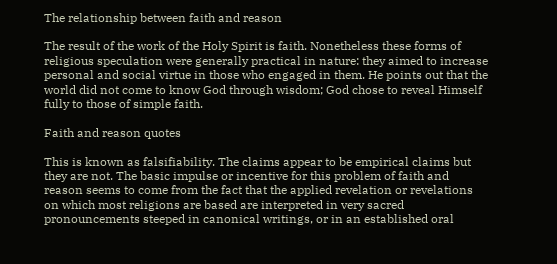The relationship between faith and reason

The result of the work of the Holy Spirit is faith. Nonetheless these forms of religious speculation were generally practical in nature: they aimed to increase personal and social virtue in those who engaged in them. He points out that the world did not come to know God through wisdom; God chose to reveal Himself fully to those of simple faith.

Faith and reason quotes

This is known as falsifiability. The claims appear to be empirical claims but they are not. The basic impulse or incentive for this problem of faith and reason seems to come from the fact that the applied revelation or revelations on which most religions are based are interpreted in very sacred pronouncements steeped in canonical writings, or in an established oral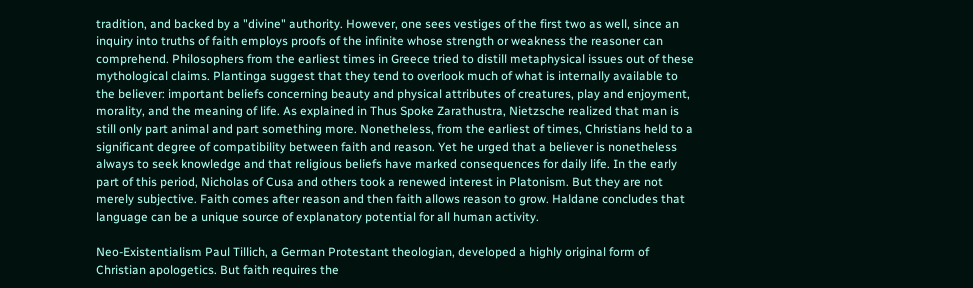tradition, and backed by a "divine" authority. However, one sees vestiges of the first two as well, since an inquiry into truths of faith employs proofs of the infinite whose strength or weakness the reasoner can comprehend. Philosophers from the earliest times in Greece tried to distill metaphysical issues out of these mythological claims. Plantinga suggest that they tend to overlook much of what is internally available to the believer: important beliefs concerning beauty and physical attributes of creatures, play and enjoyment, morality, and the meaning of life. As explained in Thus Spoke Zarathustra, Nietzsche realized that man is still only part animal and part something more. Nonetheless, from the earliest of times, Christians held to a significant degree of compatibility between faith and reason. Yet he urged that a believer is nonetheless always to seek knowledge and that religious beliefs have marked consequences for daily life. In the early part of this period, Nicholas of Cusa and others took a renewed interest in Platonism. But they are not merely subjective. Faith comes after reason and then faith allows reason to grow. Haldane concludes that language can be a unique source of explanatory potential for all human activity.

Neo-Existentialism Paul Tillich, a German Protestant theologian, developed a highly original form of Christian apologetics. But faith requires the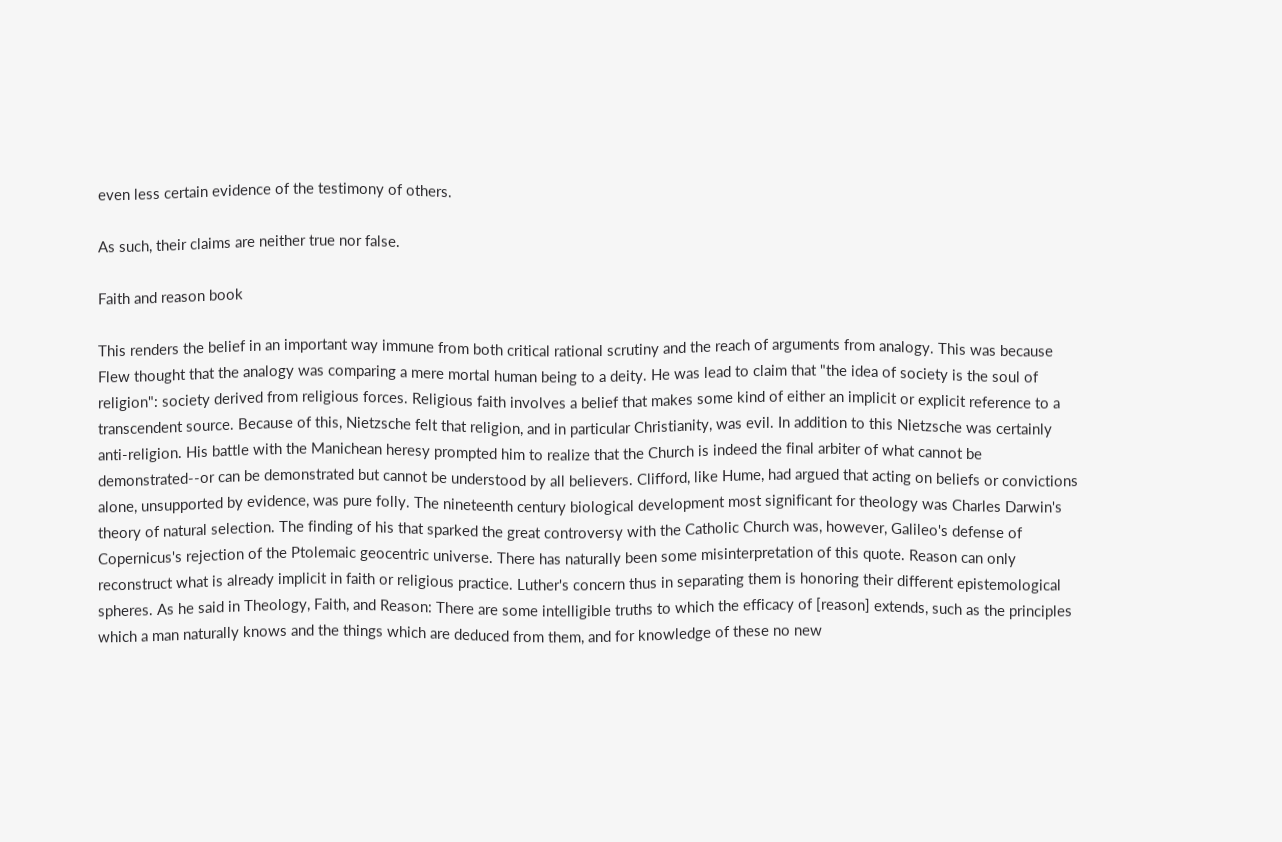even less certain evidence of the testimony of others.

As such, their claims are neither true nor false.

Faith and reason book

This renders the belief in an important way immune from both critical rational scrutiny and the reach of arguments from analogy. This was because Flew thought that the analogy was comparing a mere mortal human being to a deity. He was lead to claim that "the idea of society is the soul of religion": society derived from religious forces. Religious faith involves a belief that makes some kind of either an implicit or explicit reference to a transcendent source. Because of this, Nietzsche felt that religion, and in particular Christianity, was evil. In addition to this Nietzsche was certainly anti-religion. His battle with the Manichean heresy prompted him to realize that the Church is indeed the final arbiter of what cannot be demonstrated--or can be demonstrated but cannot be understood by all believers. Clifford, like Hume, had argued that acting on beliefs or convictions alone, unsupported by evidence, was pure folly. The nineteenth century biological development most significant for theology was Charles Darwin's theory of natural selection. The finding of his that sparked the great controversy with the Catholic Church was, however, Galileo's defense of Copernicus's rejection of the Ptolemaic geocentric universe. There has naturally been some misinterpretation of this quote. Reason can only reconstruct what is already implicit in faith or religious practice. Luther's concern thus in separating them is honoring their different epistemological spheres. As he said in Theology, Faith, and Reason: There are some intelligible truths to which the efficacy of [reason] extends, such as the principles which a man naturally knows and the things which are deduced from them, and for knowledge of these no new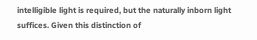intelligible light is required, but the naturally inborn light suffices. Given this distinction of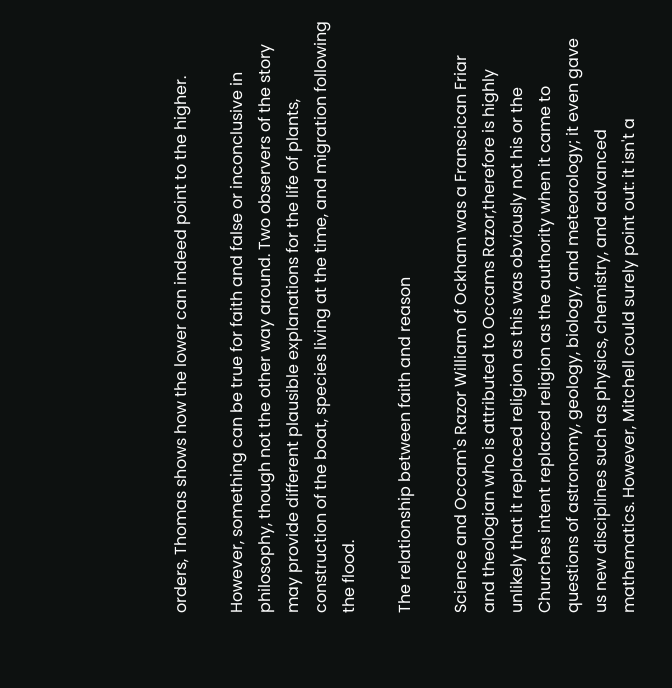orders, Thomas shows how the lower can indeed point to the higher.

However, something can be true for faith and false or inconclusive in philosophy, though not the other way around. Two observers of the story may provide different plausible explanations for the life of plants, construction of the boat, species living at the time, and migration following the flood.

The relationship between faith and reason

Science and Occam's Razor William of Ockham was a Franscican Friar and theologian who is attributed to Occams Razor,therefore is highly unlikely that it replaced religion as this was obviously not his or the Churches intent replaced religion as the authority when it came to questions of astronomy, geology, biology, and meteorology; it even gave us new disciplines such as physics, chemistry, and advanced mathematics. However, Mitchell could surely point out: it isn't a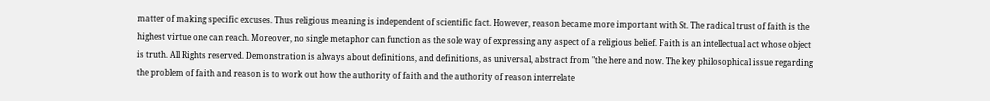matter of making specific excuses. Thus religious meaning is independent of scientific fact. However, reason became more important with St. The radical trust of faith is the highest virtue one can reach. Moreover, no single metaphor can function as the sole way of expressing any aspect of a religious belief. Faith is an intellectual act whose object is truth. All Rights reserved. Demonstration is always about definitions, and definitions, as universal, abstract from "the here and now. The key philosophical issue regarding the problem of faith and reason is to work out how the authority of faith and the authority of reason interrelate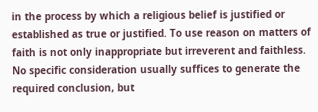in the process by which a religious belief is justified or established as true or justified. To use reason on matters of faith is not only inappropriate but irreverent and faithless. No specific consideration usually suffices to generate the required conclusion, but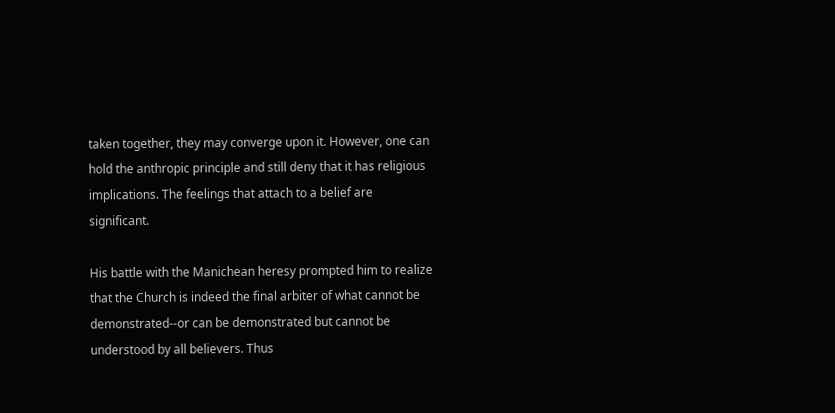taken together, they may converge upon it. However, one can hold the anthropic principle and still deny that it has religious implications. The feelings that attach to a belief are significant.

His battle with the Manichean heresy prompted him to realize that the Church is indeed the final arbiter of what cannot be demonstrated--or can be demonstrated but cannot be understood by all believers. Thus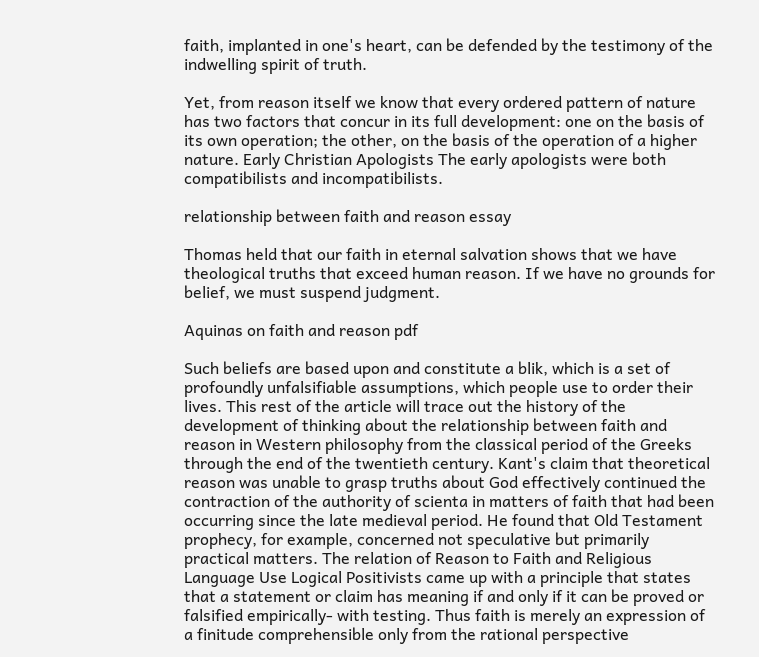faith, implanted in one's heart, can be defended by the testimony of the indwelling spirit of truth.

Yet, from reason itself we know that every ordered pattern of nature has two factors that concur in its full development: one on the basis of its own operation; the other, on the basis of the operation of a higher nature. Early Christian Apologists The early apologists were both compatibilists and incompatibilists.

relationship between faith and reason essay

Thomas held that our faith in eternal salvation shows that we have theological truths that exceed human reason. If we have no grounds for belief, we must suspend judgment.

Aquinas on faith and reason pdf

Such beliefs are based upon and constitute a blik, which is a set of profoundly unfalsifiable assumptions, which people use to order their lives. This rest of the article will trace out the history of the development of thinking about the relationship between faith and reason in Western philosophy from the classical period of the Greeks through the end of the twentieth century. Kant's claim that theoretical reason was unable to grasp truths about God effectively continued the contraction of the authority of scienta in matters of faith that had been occurring since the late medieval period. He found that Old Testament prophecy, for example, concerned not speculative but primarily practical matters. The relation of Reason to Faith and Religious Language Use Logical Positivists came up with a principle that states that a statement or claim has meaning if and only if it can be proved or falsified empirically- with testing. Thus faith is merely an expression of a finitude comprehensible only from the rational perspective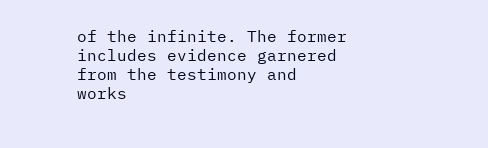of the infinite. The former includes evidence garnered from the testimony and works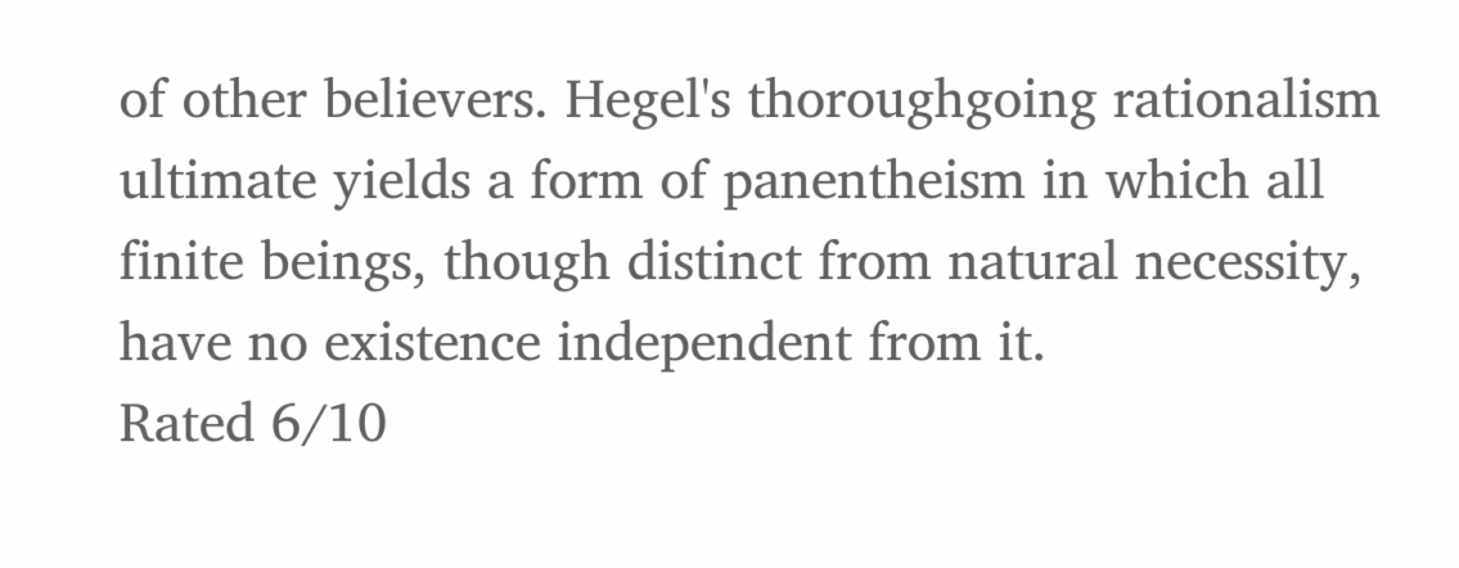of other believers. Hegel's thoroughgoing rationalism ultimate yields a form of panentheism in which all finite beings, though distinct from natural necessity, have no existence independent from it.
Rated 6/10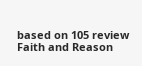based on 105 review
Faith and Reason